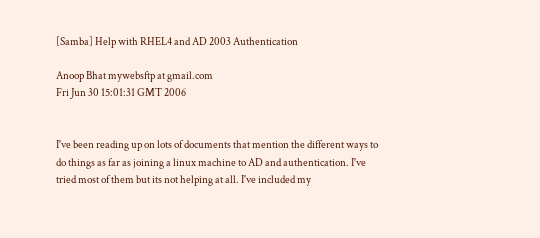[Samba] Help with RHEL4 and AD 2003 Authentication

Anoop Bhat mywebsftp at gmail.com
Fri Jun 30 15:01:31 GMT 2006


I've been reading up on lots of documents that mention the different ways to
do things as far as joining a linux machine to AD and authentication. I've
tried most of them but its not helping at all. I've included my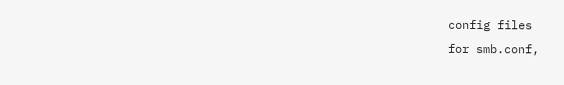config files
for smb.conf,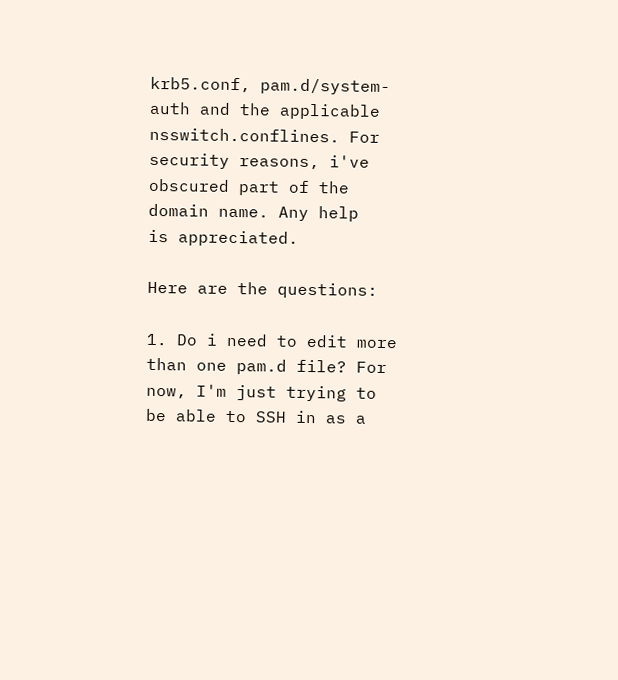krb5.conf, pam.d/system-auth and the applicable
nsswitch.conflines. For security reasons, i've obscured part of the
domain name. Any help
is appreciated.

Here are the questions:

1. Do i need to edit more than one pam.d file? For now, I'm just trying to
be able to SSH in as a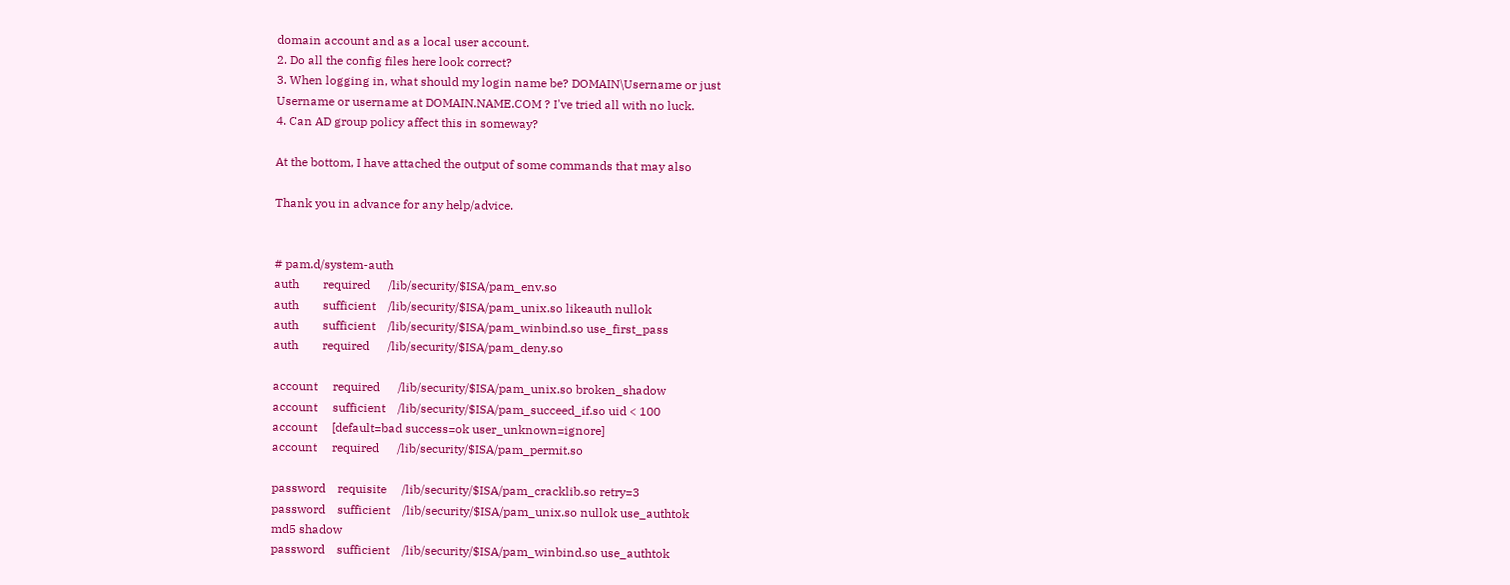domain account and as a local user account.
2. Do all the config files here look correct?
3. When logging in, what should my login name be? DOMAIN\Username or just
Username or username at DOMAIN.NAME.COM ? I've tried all with no luck.
4. Can AD group policy affect this in someway?

At the bottom, I have attached the output of some commands that may also

Thank you in advance for any help/advice.


# pam.d/system-auth
auth        required      /lib/security/$ISA/pam_env.so
auth        sufficient    /lib/security/$ISA/pam_unix.so likeauth nullok
auth        sufficient    /lib/security/$ISA/pam_winbind.so use_first_pass
auth        required      /lib/security/$ISA/pam_deny.so

account     required      /lib/security/$ISA/pam_unix.so broken_shadow
account     sufficient    /lib/security/$ISA/pam_succeed_if.so uid < 100
account     [default=bad success=ok user_unknown=ignore]
account     required      /lib/security/$ISA/pam_permit.so

password    requisite     /lib/security/$ISA/pam_cracklib.so retry=3
password    sufficient    /lib/security/$ISA/pam_unix.so nullok use_authtok
md5 shadow
password    sufficient    /lib/security/$ISA/pam_winbind.so use_authtok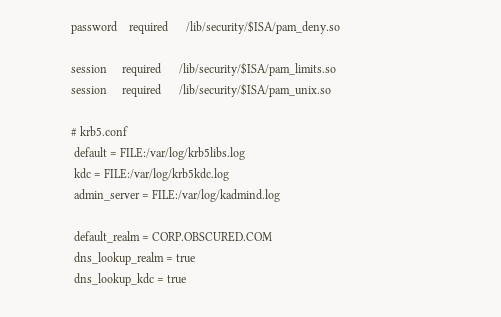password    required      /lib/security/$ISA/pam_deny.so

session     required      /lib/security/$ISA/pam_limits.so
session     required      /lib/security/$ISA/pam_unix.so

# krb5.conf
 default = FILE:/var/log/krb5libs.log
 kdc = FILE:/var/log/krb5kdc.log
 admin_server = FILE:/var/log/kadmind.log

 default_realm = CORP.OBSCURED.COM
 dns_lookup_realm = true
 dns_lookup_kdc = true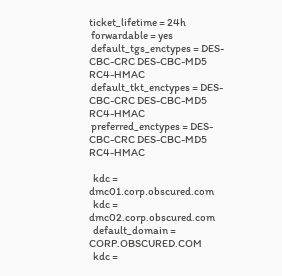ticket_lifetime = 24h
 forwardable = yes
 default_tgs_enctypes = DES-CBC-CRC DES-CBC-MD5 RC4-HMAC
 default_tkt_enctypes = DES-CBC-CRC DES-CBC-MD5 RC4-HMAC
 preferred_enctypes = DES-CBC-CRC DES-CBC-MD5 RC4-HMAC

  kdc = dmc01.corp.obscured.com
  kdc = dmc02.corp.obscured.com
  default_domain = CORP.OBSCURED.COM
  kdc =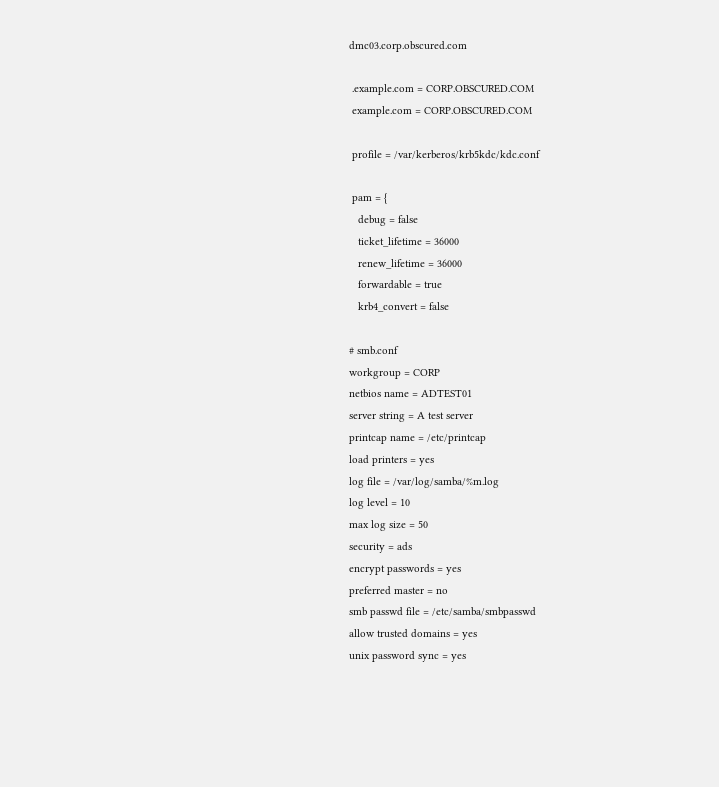dmc03.corp.obscured.com

 .example.com = CORP.OBSCURED.COM
 example.com = CORP.OBSCURED.COM

 profile = /var/kerberos/krb5kdc/kdc.conf

 pam = {
   debug = false
   ticket_lifetime = 36000
   renew_lifetime = 36000
   forwardable = true
   krb4_convert = false

# smb.conf
workgroup = CORP
netbios name = ADTEST01
server string = A test server
printcap name = /etc/printcap
load printers = yes
log file = /var/log/samba/%m.log
log level = 10
max log size = 50
security = ads
encrypt passwords = yes
preferred master = no
smb passwd file = /etc/samba/smbpasswd
allow trusted domains = yes
unix password sync = yes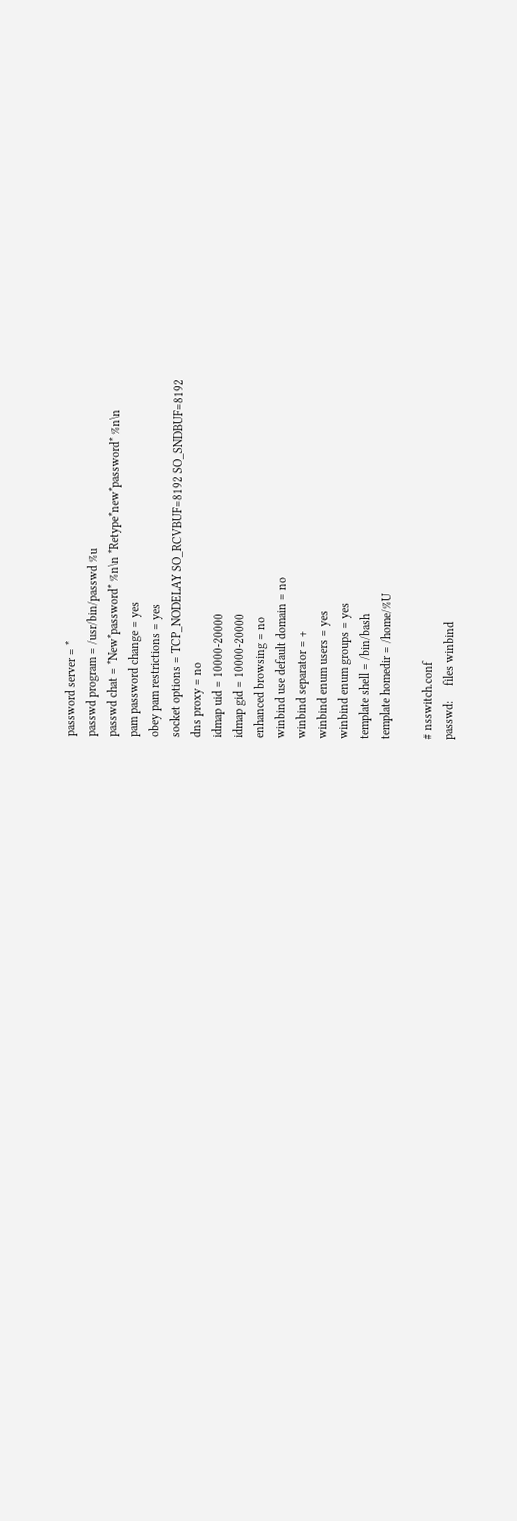password server = *
passwd program = /usr/bin/passwd %u
passwd chat = *New*password* %n\n *Retype*new*password* %n\n
pam password change = yes
obey pam restrictions = yes
socket options = TCP_NODELAY SO_RCVBUF=8192 SO_SNDBUF=8192
dns proxy = no
idmap uid = 10000-20000
idmap gid = 10000-20000
enhanced browsing = no
winbind use default domain = no
winbind separator = +
winbind enum users = yes
winbind enum groups = yes
template shell = /bin/bash
template homedir = /home/%U

# nsswitch.conf
passwd:     files winbind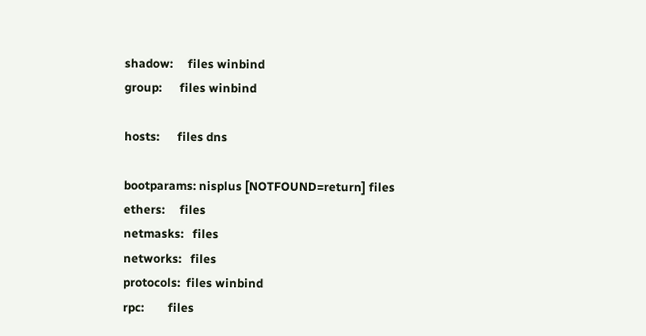shadow:     files winbind
group:      files winbind

hosts:      files dns

bootparams: nisplus [NOTFOUND=return] files
ethers:     files
netmasks:   files
networks:   files
protocols:  files winbind
rpc:        files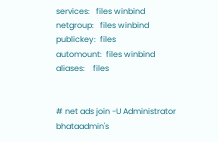services:   files winbind
netgroup:   files winbind
publickey:  files
automount:  files winbind
aliases:    files


# net ads join -U Administrator
bhataadmin's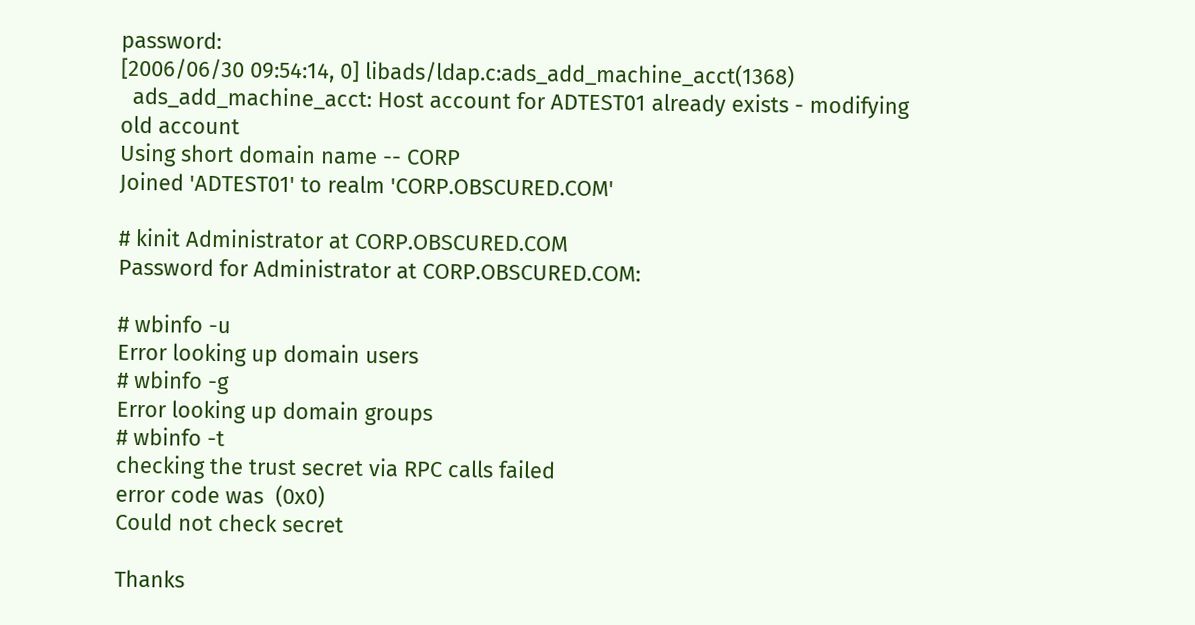password:
[2006/06/30 09:54:14, 0] libads/ldap.c:ads_add_machine_acct(1368)
  ads_add_machine_acct: Host account for ADTEST01 already exists - modifying
old account
Using short domain name -- CORP
Joined 'ADTEST01' to realm 'CORP.OBSCURED.COM'

# kinit Administrator at CORP.OBSCURED.COM
Password for Administrator at CORP.OBSCURED.COM:

# wbinfo -u
Error looking up domain users
# wbinfo -g
Error looking up domain groups
# wbinfo -t
checking the trust secret via RPC calls failed
error code was  (0x0)
Could not check secret

Thanks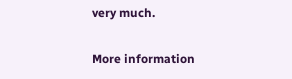very much.

More information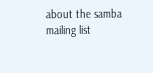about the samba mailing list